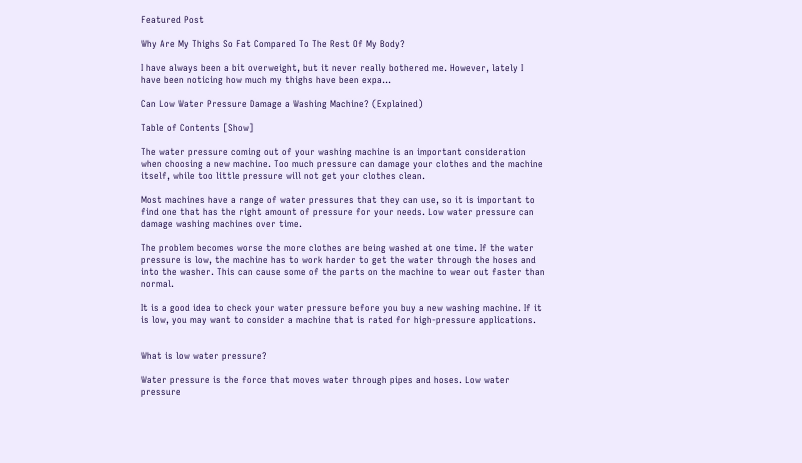Featured Post

Why Are My Thighs So Fat Compared To The Rest Of My Body?

I have always been a bit overweight, but it never really bothered me. However, lately I have been noticing how much my thighs have been expa...

Can Low Water Pressure Damage a Washing Machine? (Explained)

Table of Contents [Show]

The water pressure coming out of your washing machine is an important consideration when choosing a new machine. Too much pressure can damage your clothes and the machine itself, while too little pressure will not get your clothes clean.

Most machines have a range of water pressures that they can use, so it is important to find one that has the right amount of pressure for your needs. Low water pressure can damage washing machines over time.

The problem becomes worse the more clothes are being washed at one time. If the water pressure is low, the machine has to work harder to get the water through the hoses and into the washer. This can cause some of the parts on the machine to wear out faster than normal.

It is a good idea to check your water pressure before you buy a new washing machine. If it is low, you may want to consider a machine that is rated for high-pressure applications.


What is low water pressure?

Water pressure is the force that moves water through pipes and hoses. Low water pressure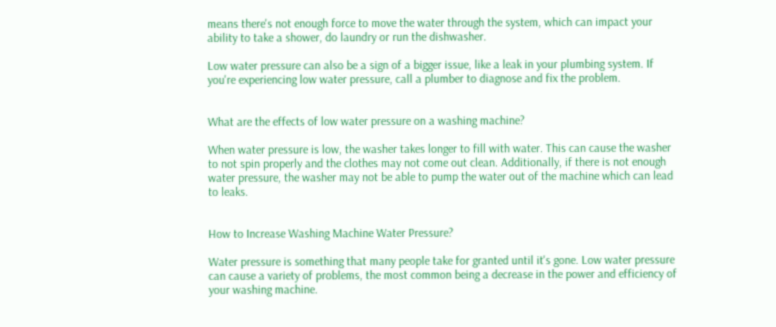means there's not enough force to move the water through the system, which can impact your ability to take a shower, do laundry or run the dishwasher.

Low water pressure can also be a sign of a bigger issue, like a leak in your plumbing system. If you're experiencing low water pressure, call a plumber to diagnose and fix the problem.


What are the effects of low water pressure on a washing machine?

When water pressure is low, the washer takes longer to fill with water. This can cause the washer to not spin properly and the clothes may not come out clean. Additionally, if there is not enough water pressure, the washer may not be able to pump the water out of the machine which can lead to leaks.


How to Increase Washing Machine Water Pressure?

Water pressure is something that many people take for granted until it's gone. Low water pressure can cause a variety of problems, the most common being a decrease in the power and efficiency of your washing machine.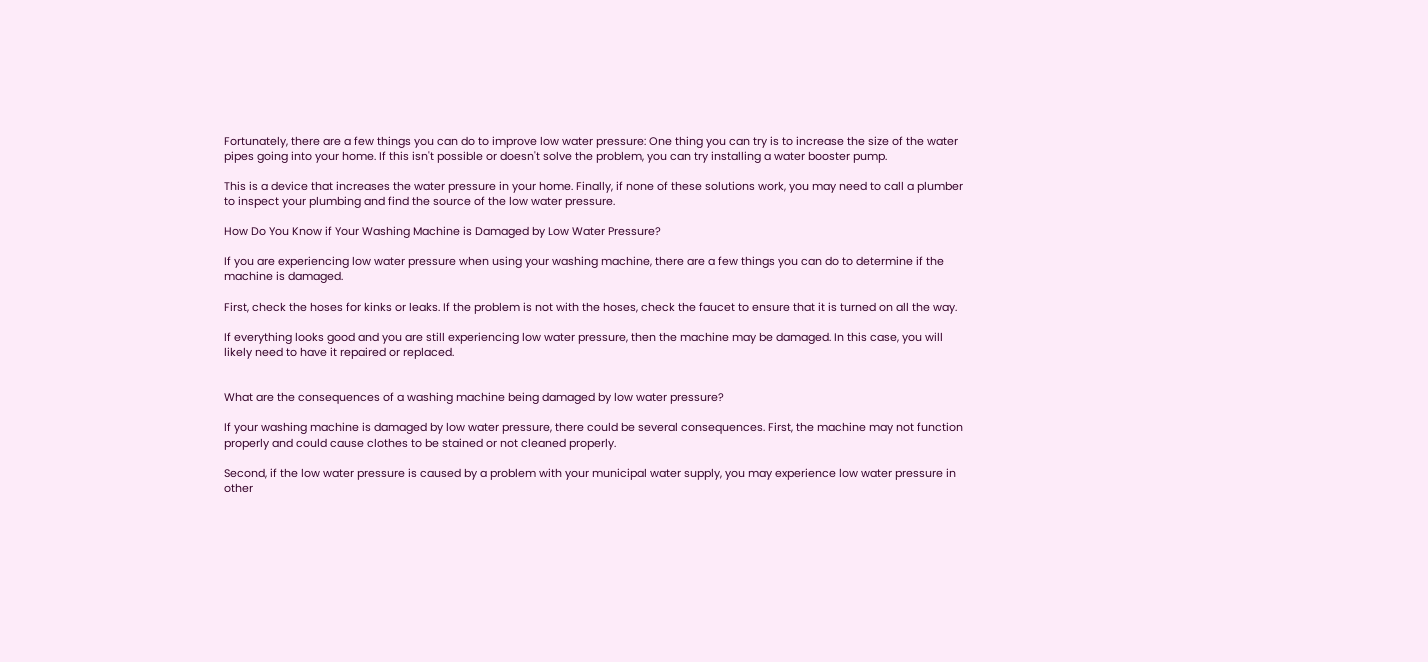Fortunately, there are a few things you can do to improve low water pressure: One thing you can try is to increase the size of the water pipes going into your home. If this isn't possible or doesn't solve the problem, you can try installing a water booster pump.

This is a device that increases the water pressure in your home. Finally, if none of these solutions work, you may need to call a plumber to inspect your plumbing and find the source of the low water pressure.

How Do You Know if Your Washing Machine is Damaged by Low Water Pressure?

If you are experiencing low water pressure when using your washing machine, there are a few things you can do to determine if the machine is damaged.

First, check the hoses for kinks or leaks. If the problem is not with the hoses, check the faucet to ensure that it is turned on all the way.

If everything looks good and you are still experiencing low water pressure, then the machine may be damaged. In this case, you will likely need to have it repaired or replaced.


What are the consequences of a washing machine being damaged by low water pressure?

If your washing machine is damaged by low water pressure, there could be several consequences. First, the machine may not function properly and could cause clothes to be stained or not cleaned properly.

Second, if the low water pressure is caused by a problem with your municipal water supply, you may experience low water pressure in other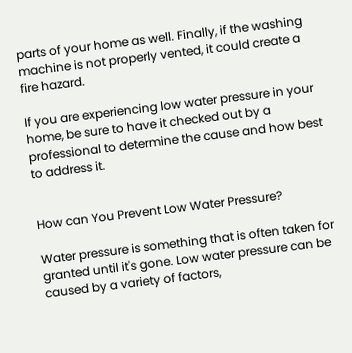parts of your home as well. Finally, if the washing machine is not properly vented, it could create a fire hazard.

If you are experiencing low water pressure in your home, be sure to have it checked out by a professional to determine the cause and how best to address it.


How can You Prevent Low Water Pressure?

Water pressure is something that is often taken for granted until it's gone. Low water pressure can be caused by a variety of factors,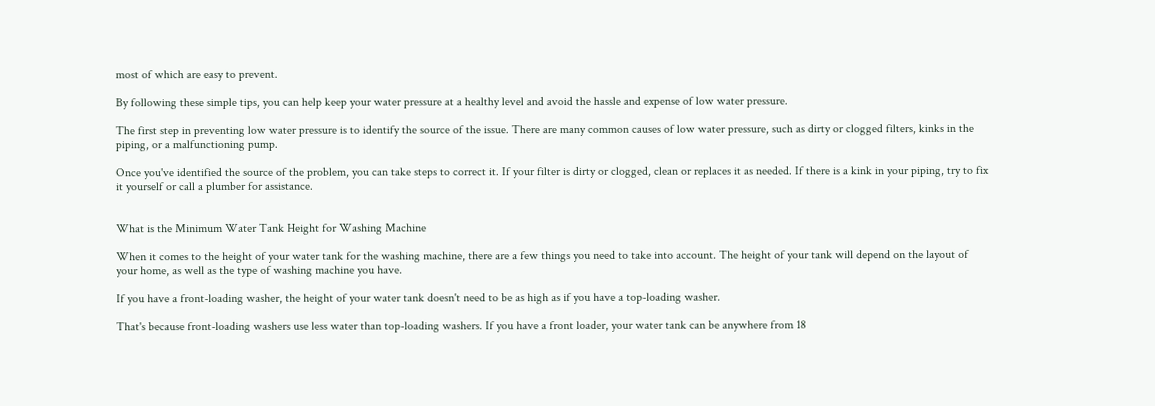most of which are easy to prevent.

By following these simple tips, you can help keep your water pressure at a healthy level and avoid the hassle and expense of low water pressure.

The first step in preventing low water pressure is to identify the source of the issue. There are many common causes of low water pressure, such as dirty or clogged filters, kinks in the piping, or a malfunctioning pump.

Once you've identified the source of the problem, you can take steps to correct it. If your filter is dirty or clogged, clean or replaces it as needed. If there is a kink in your piping, try to fix it yourself or call a plumber for assistance.


What is the Minimum Water Tank Height for Washing Machine

When it comes to the height of your water tank for the washing machine, there are a few things you need to take into account. The height of your tank will depend on the layout of your home, as well as the type of washing machine you have.

If you have a front-loading washer, the height of your water tank doesn't need to be as high as if you have a top-loading washer.

That's because front-loading washers use less water than top-loading washers. If you have a front loader, your water tank can be anywhere from 18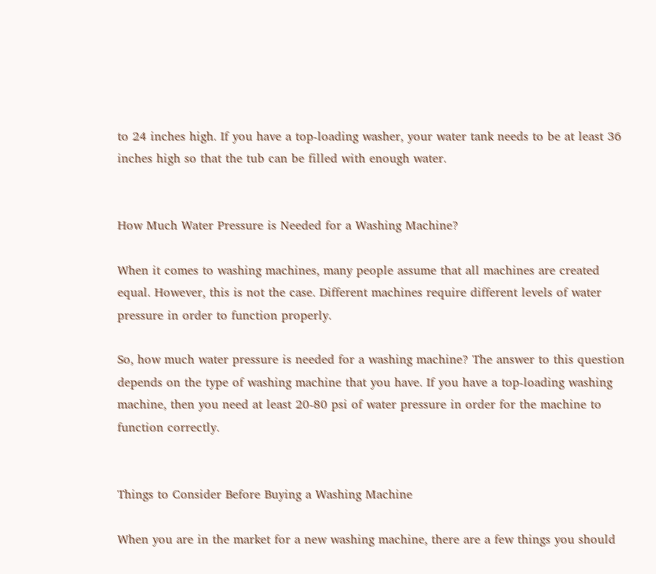to 24 inches high. If you have a top-loading washer, your water tank needs to be at least 36 inches high so that the tub can be filled with enough water.


How Much Water Pressure is Needed for a Washing Machine?

When it comes to washing machines, many people assume that all machines are created equal. However, this is not the case. Different machines require different levels of water pressure in order to function properly.

So, how much water pressure is needed for a washing machine? The answer to this question depends on the type of washing machine that you have. If you have a top-loading washing machine, then you need at least 20-80 psi of water pressure in order for the machine to function correctly.


Things to Consider Before Buying a Washing Machine

When you are in the market for a new washing machine, there are a few things you should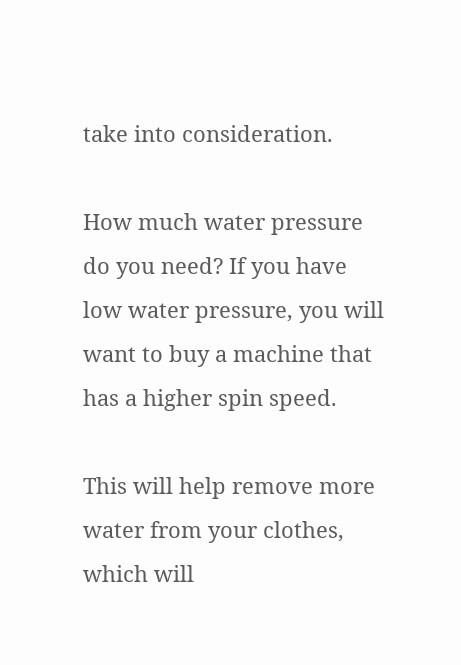take into consideration.

How much water pressure do you need? If you have low water pressure, you will want to buy a machine that has a higher spin speed.

This will help remove more water from your clothes, which will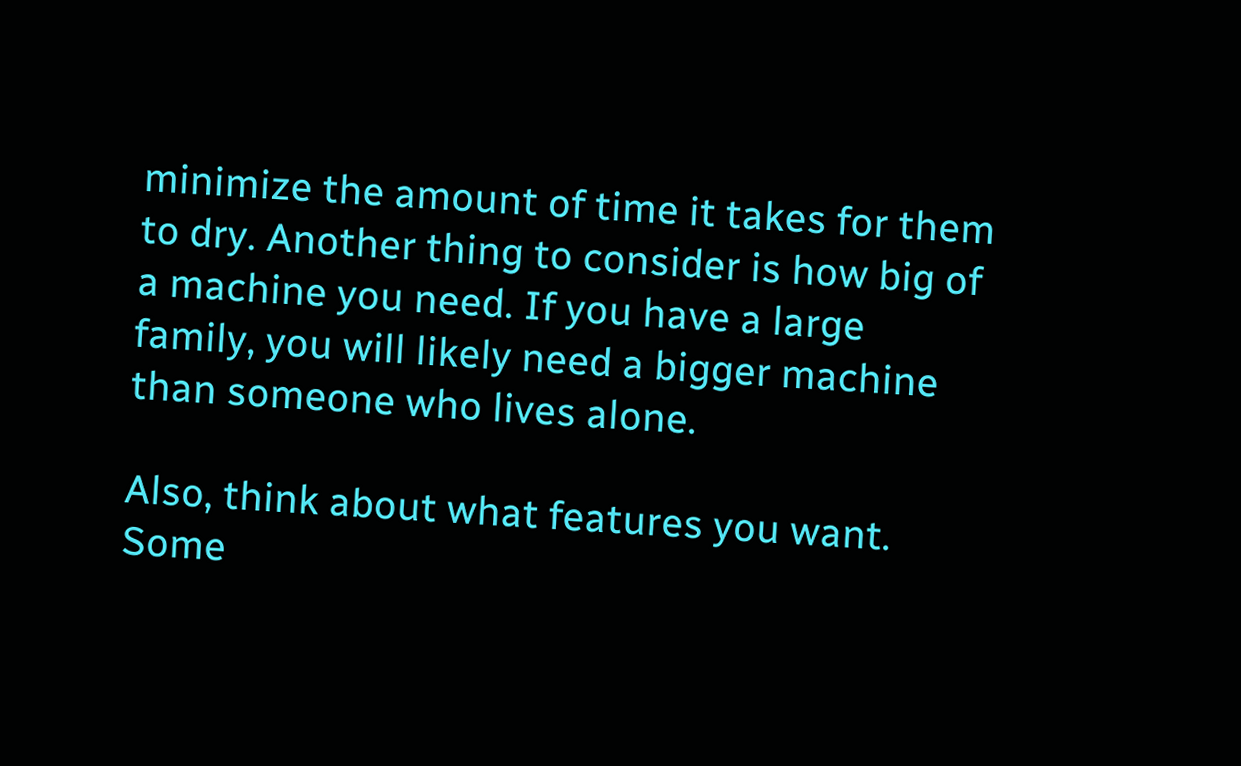minimize the amount of time it takes for them to dry. Another thing to consider is how big of a machine you need. If you have a large family, you will likely need a bigger machine than someone who lives alone.

Also, think about what features you want. Some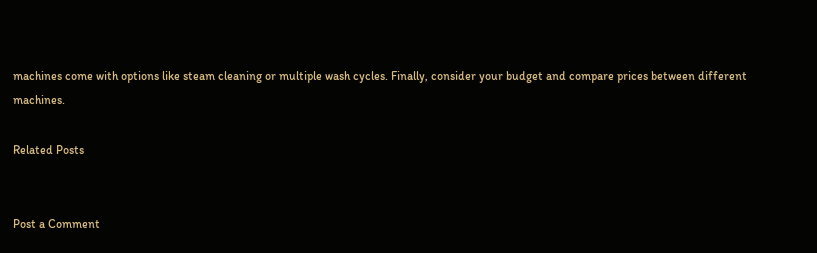machines come with options like steam cleaning or multiple wash cycles. Finally, consider your budget and compare prices between different machines.

Related Posts


Post a Comment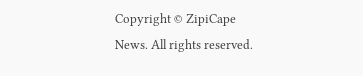Copyright © ZipiCape News. All rights reserved.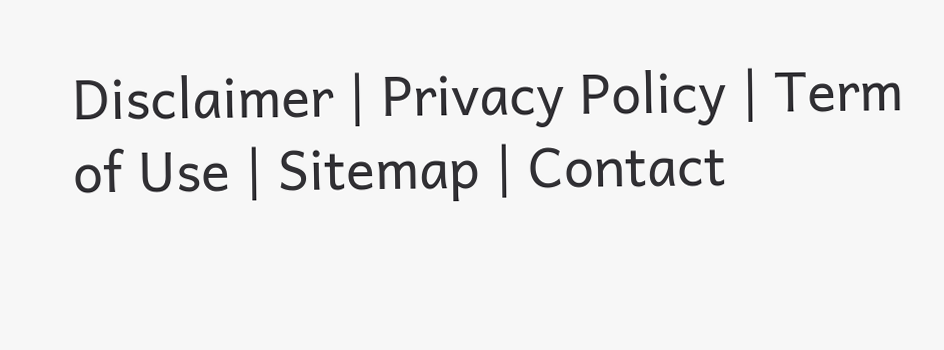Disclaimer | Privacy Policy | Term of Use | Sitemap | Contact